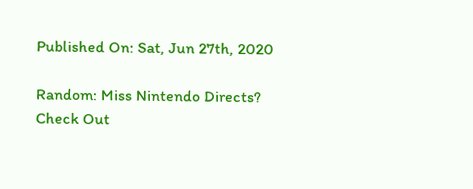Published On: Sat, Jun 27th, 2020

Random: Miss Nintendo Directs? Check Out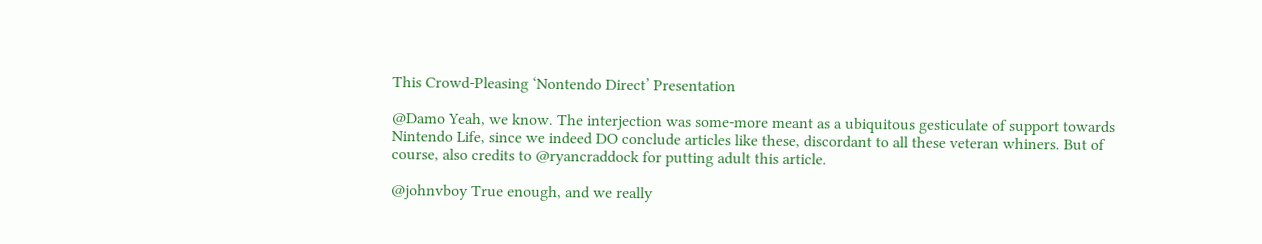This Crowd-Pleasing ‘Nontendo Direct’ Presentation

@Damo Yeah, we know. The interjection was some-more meant as a ubiquitous gesticulate of support towards Nintendo Life, since we indeed DO conclude articles like these, discordant to all these veteran whiners. But of course, also credits to @ryancraddock for putting adult this article.

@johnvboy True enough, and we really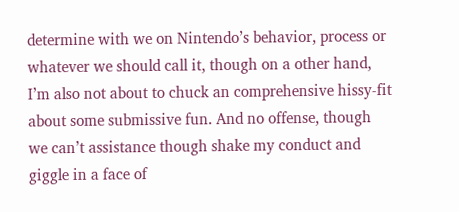determine with we on Nintendo’s behavior, process or whatever we should call it, though on a other hand, I’m also not about to chuck an comprehensive hissy-fit about some submissive fun. And no offense, though we can’t assistance though shake my conduct and giggle in a face of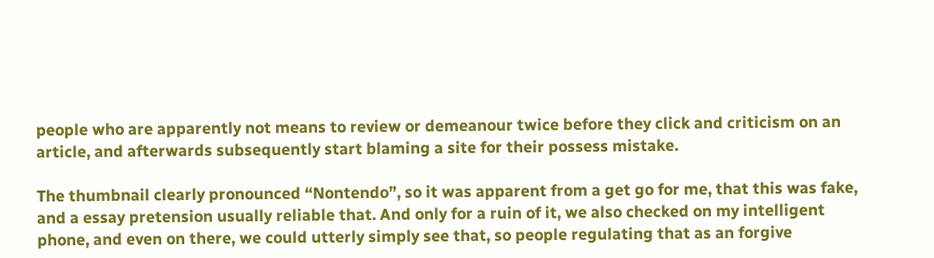people who are apparently not means to review or demeanour twice before they click and criticism on an article, and afterwards subsequently start blaming a site for their possess mistake.

The thumbnail clearly pronounced “Nontendo”, so it was apparent from a get go for me, that this was fake, and a essay pretension usually reliable that. And only for a ruin of it, we also checked on my intelligent phone, and even on there, we could utterly simply see that, so people regulating that as an forgive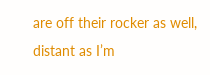are off their rocker as well, distant as I’m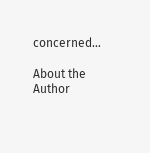concerned…

About the Author